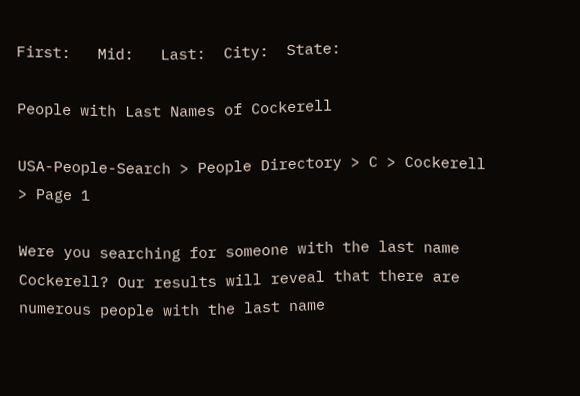First:   Mid:   Last:  City:  State:

People with Last Names of Cockerell

USA-People-Search > People Directory > C > Cockerell > Page 1

Were you searching for someone with the last name Cockerell? Our results will reveal that there are numerous people with the last name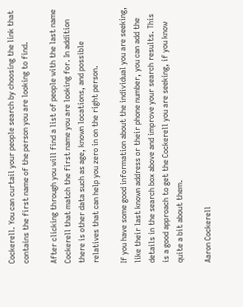Cockerell. You can curtail your people search by choosing the link that contains the first name of the person you are looking to find.

After clicking through you will find a list of people with the last name Cockerell that match the first name you are looking for. In addition there is other data such as age, known locations, and possible relatives that can help you zero in on the right person.

If you have some good information about the individual you are seeking, like their last known address or their phone number, you can add the details in the search box above and improve your search results. This is a good approach to get the Cockerell you are seeking, if you know quite a bit about them.

Aaron Cockerell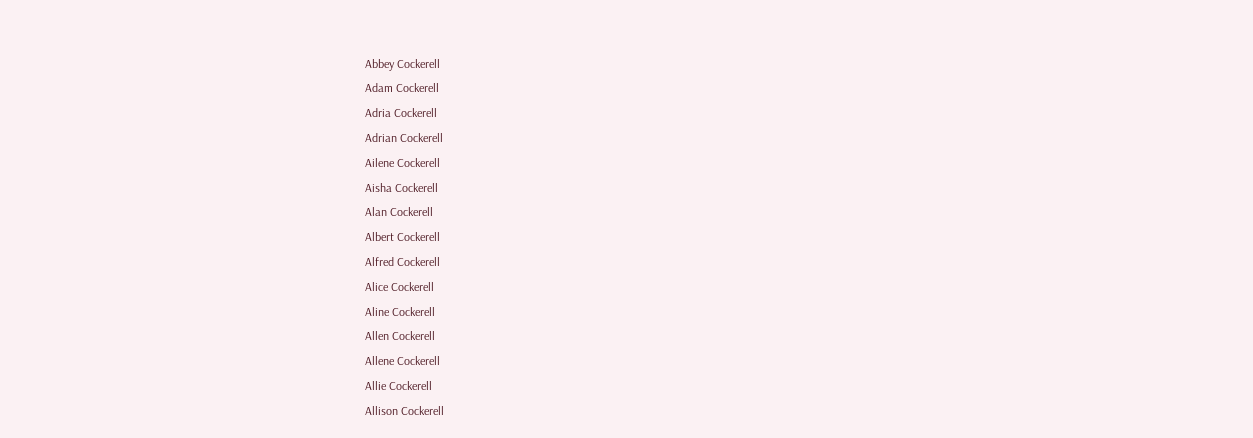Abbey Cockerell
Adam Cockerell
Adria Cockerell
Adrian Cockerell
Ailene Cockerell
Aisha Cockerell
Alan Cockerell
Albert Cockerell
Alfred Cockerell
Alice Cockerell
Aline Cockerell
Allen Cockerell
Allene Cockerell
Allie Cockerell
Allison Cockerell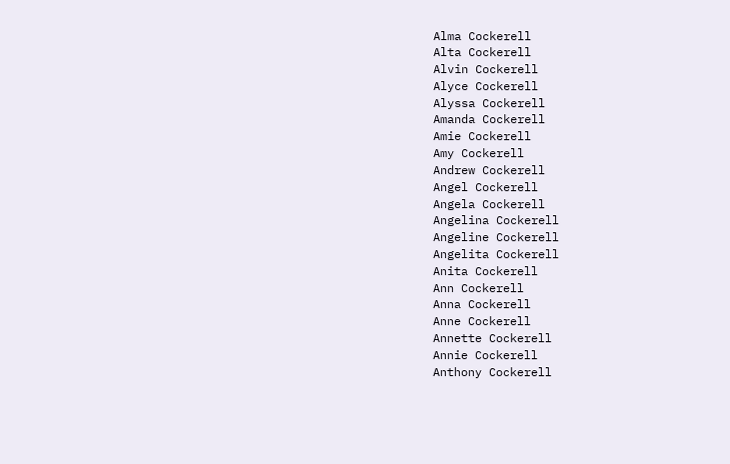Alma Cockerell
Alta Cockerell
Alvin Cockerell
Alyce Cockerell
Alyssa Cockerell
Amanda Cockerell
Amie Cockerell
Amy Cockerell
Andrew Cockerell
Angel Cockerell
Angela Cockerell
Angelina Cockerell
Angeline Cockerell
Angelita Cockerell
Anita Cockerell
Ann Cockerell
Anna Cockerell
Anne Cockerell
Annette Cockerell
Annie Cockerell
Anthony Cockerell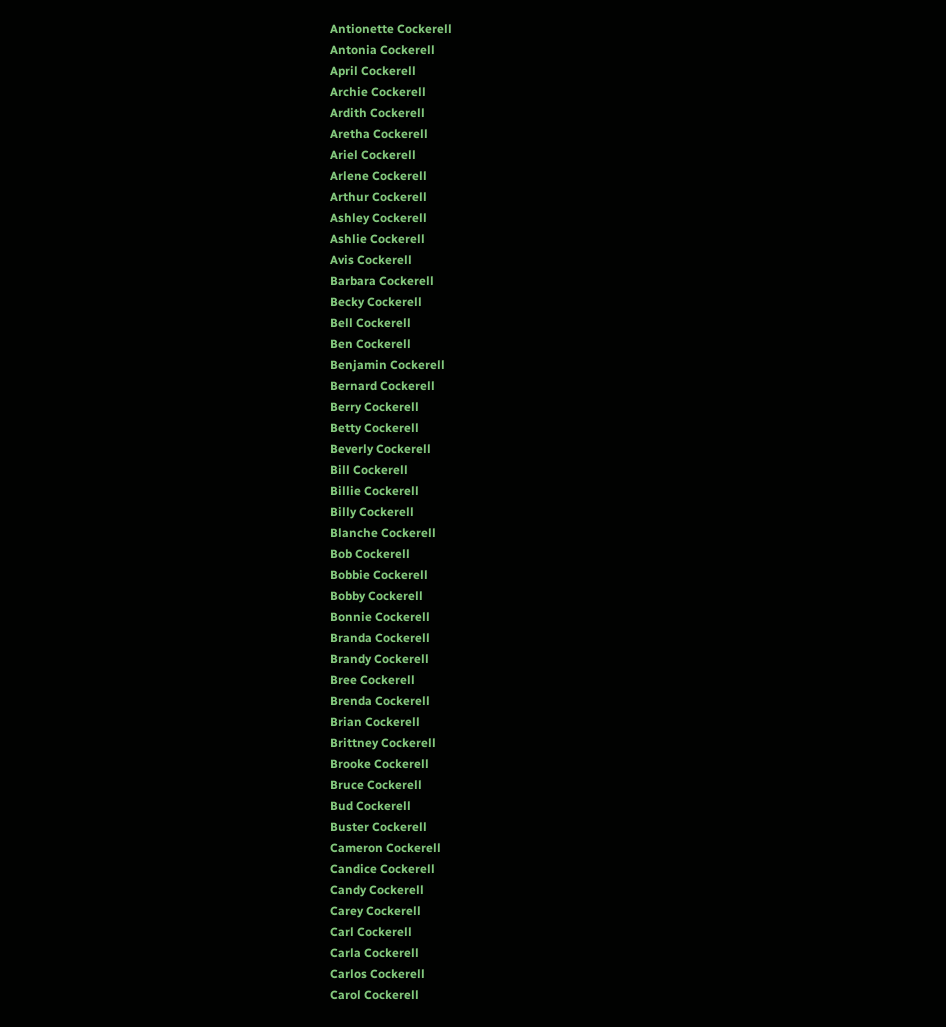Antionette Cockerell
Antonia Cockerell
April Cockerell
Archie Cockerell
Ardith Cockerell
Aretha Cockerell
Ariel Cockerell
Arlene Cockerell
Arthur Cockerell
Ashley Cockerell
Ashlie Cockerell
Avis Cockerell
Barbara Cockerell
Becky Cockerell
Bell Cockerell
Ben Cockerell
Benjamin Cockerell
Bernard Cockerell
Berry Cockerell
Betty Cockerell
Beverly Cockerell
Bill Cockerell
Billie Cockerell
Billy Cockerell
Blanche Cockerell
Bob Cockerell
Bobbie Cockerell
Bobby Cockerell
Bonnie Cockerell
Branda Cockerell
Brandy Cockerell
Bree Cockerell
Brenda Cockerell
Brian Cockerell
Brittney Cockerell
Brooke Cockerell
Bruce Cockerell
Bud Cockerell
Buster Cockerell
Cameron Cockerell
Candice Cockerell
Candy Cockerell
Carey Cockerell
Carl Cockerell
Carla Cockerell
Carlos Cockerell
Carol Cockerell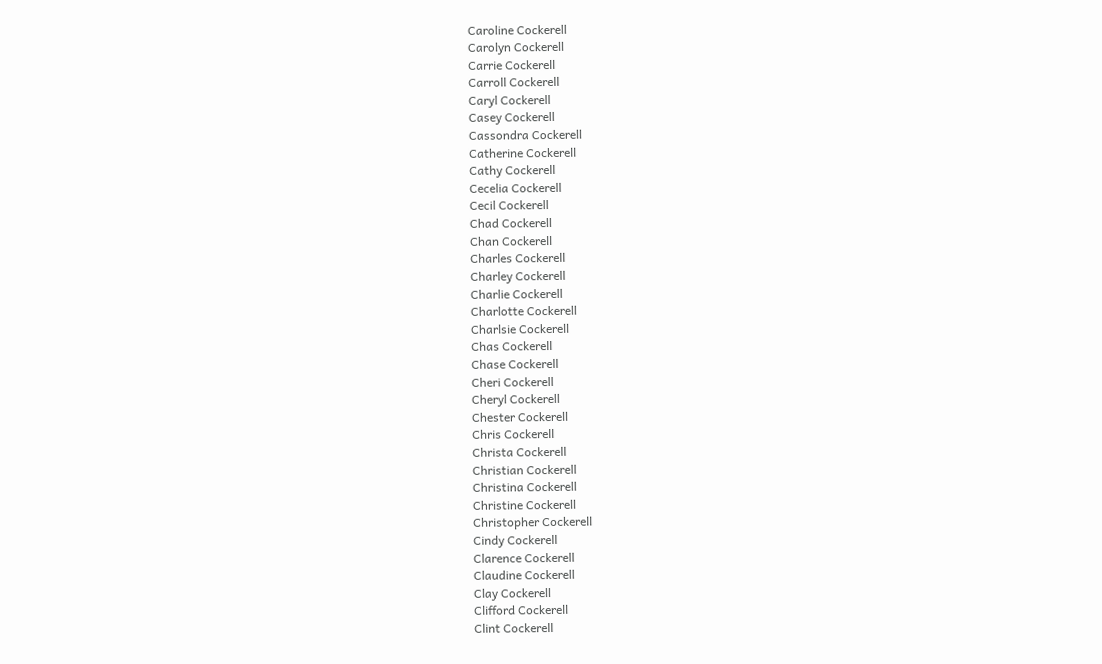Caroline Cockerell
Carolyn Cockerell
Carrie Cockerell
Carroll Cockerell
Caryl Cockerell
Casey Cockerell
Cassondra Cockerell
Catherine Cockerell
Cathy Cockerell
Cecelia Cockerell
Cecil Cockerell
Chad Cockerell
Chan Cockerell
Charles Cockerell
Charley Cockerell
Charlie Cockerell
Charlotte Cockerell
Charlsie Cockerell
Chas Cockerell
Chase Cockerell
Cheri Cockerell
Cheryl Cockerell
Chester Cockerell
Chris Cockerell
Christa Cockerell
Christian Cockerell
Christina Cockerell
Christine Cockerell
Christopher Cockerell
Cindy Cockerell
Clarence Cockerell
Claudine Cockerell
Clay Cockerell
Clifford Cockerell
Clint Cockerell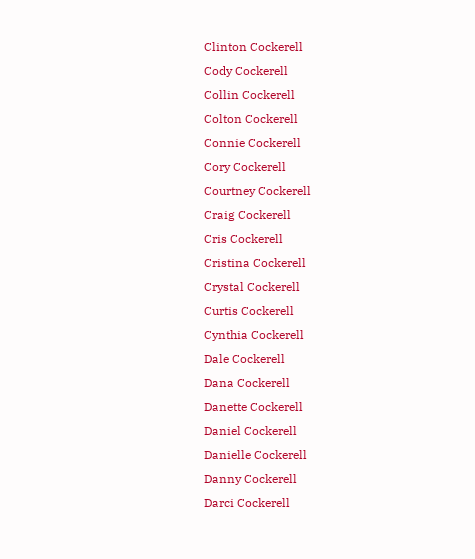Clinton Cockerell
Cody Cockerell
Collin Cockerell
Colton Cockerell
Connie Cockerell
Cory Cockerell
Courtney Cockerell
Craig Cockerell
Cris Cockerell
Cristina Cockerell
Crystal Cockerell
Curtis Cockerell
Cynthia Cockerell
Dale Cockerell
Dana Cockerell
Danette Cockerell
Daniel Cockerell
Danielle Cockerell
Danny Cockerell
Darci Cockerell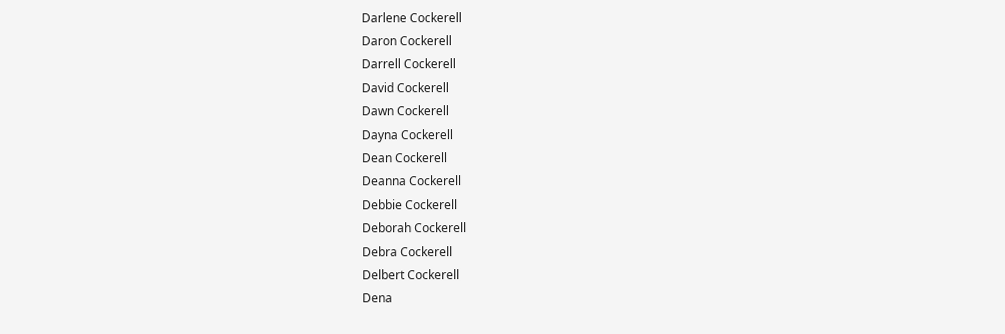Darlene Cockerell
Daron Cockerell
Darrell Cockerell
David Cockerell
Dawn Cockerell
Dayna Cockerell
Dean Cockerell
Deanna Cockerell
Debbie Cockerell
Deborah Cockerell
Debra Cockerell
Delbert Cockerell
Dena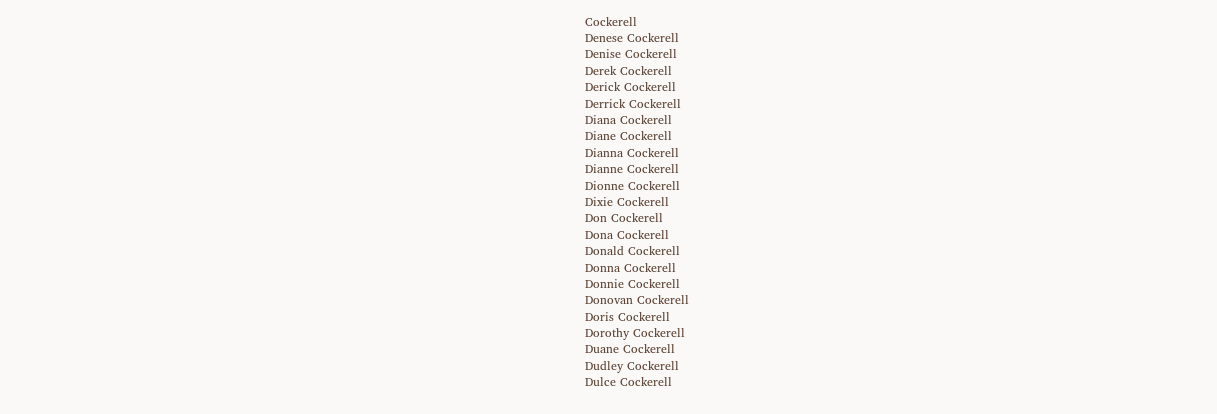Cockerell
Denese Cockerell
Denise Cockerell
Derek Cockerell
Derick Cockerell
Derrick Cockerell
Diana Cockerell
Diane Cockerell
Dianna Cockerell
Dianne Cockerell
Dionne Cockerell
Dixie Cockerell
Don Cockerell
Dona Cockerell
Donald Cockerell
Donna Cockerell
Donnie Cockerell
Donovan Cockerell
Doris Cockerell
Dorothy Cockerell
Duane Cockerell
Dudley Cockerell
Dulce Cockerell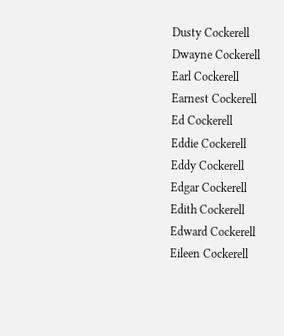Dusty Cockerell
Dwayne Cockerell
Earl Cockerell
Earnest Cockerell
Ed Cockerell
Eddie Cockerell
Eddy Cockerell
Edgar Cockerell
Edith Cockerell
Edward Cockerell
Eileen Cockerell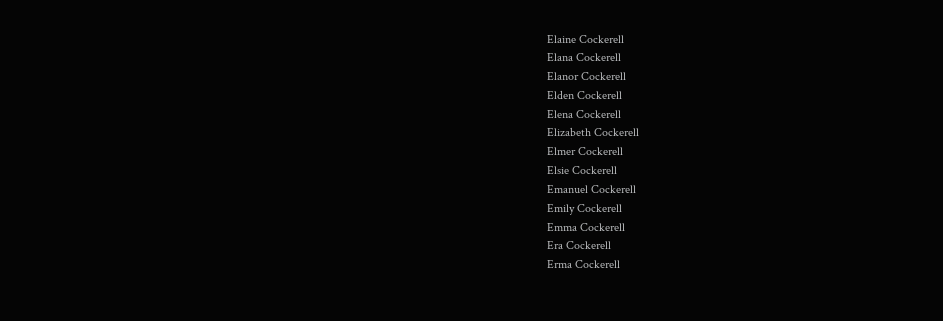Elaine Cockerell
Elana Cockerell
Elanor Cockerell
Elden Cockerell
Elena Cockerell
Elizabeth Cockerell
Elmer Cockerell
Elsie Cockerell
Emanuel Cockerell
Emily Cockerell
Emma Cockerell
Era Cockerell
Erma Cockerell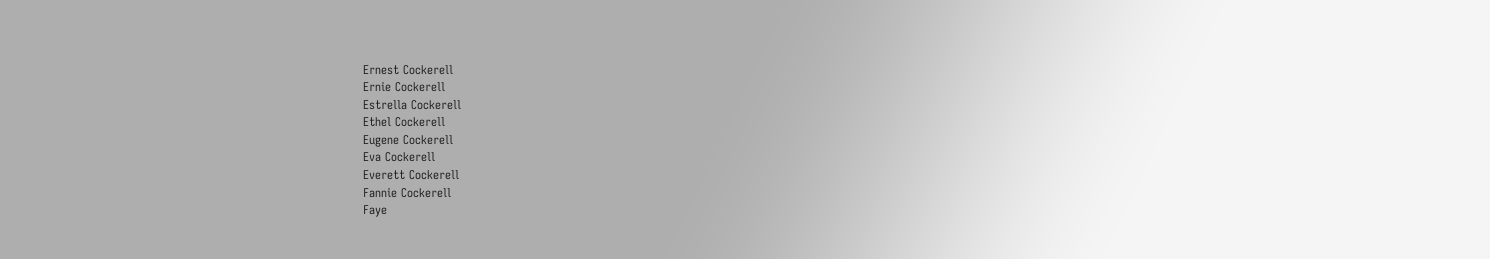Ernest Cockerell
Ernie Cockerell
Estrella Cockerell
Ethel Cockerell
Eugene Cockerell
Eva Cockerell
Everett Cockerell
Fannie Cockerell
Faye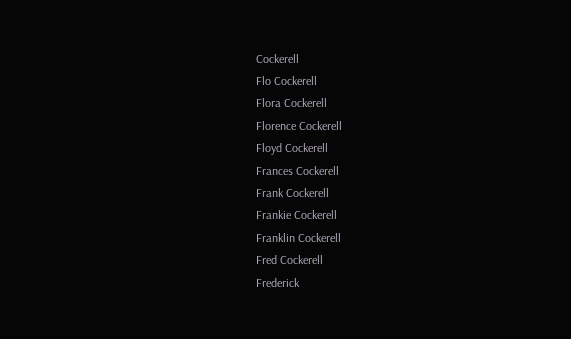Cockerell
Flo Cockerell
Flora Cockerell
Florence Cockerell
Floyd Cockerell
Frances Cockerell
Frank Cockerell
Frankie Cockerell
Franklin Cockerell
Fred Cockerell
Frederick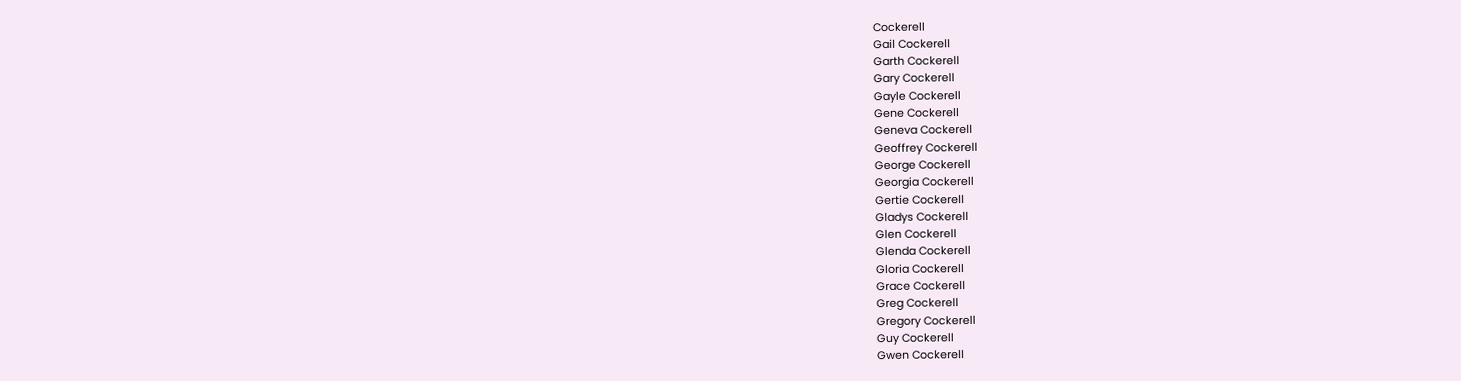Cockerell
Gail Cockerell
Garth Cockerell
Gary Cockerell
Gayle Cockerell
Gene Cockerell
Geneva Cockerell
Geoffrey Cockerell
George Cockerell
Georgia Cockerell
Gertie Cockerell
Gladys Cockerell
Glen Cockerell
Glenda Cockerell
Gloria Cockerell
Grace Cockerell
Greg Cockerell
Gregory Cockerell
Guy Cockerell
Gwen Cockerell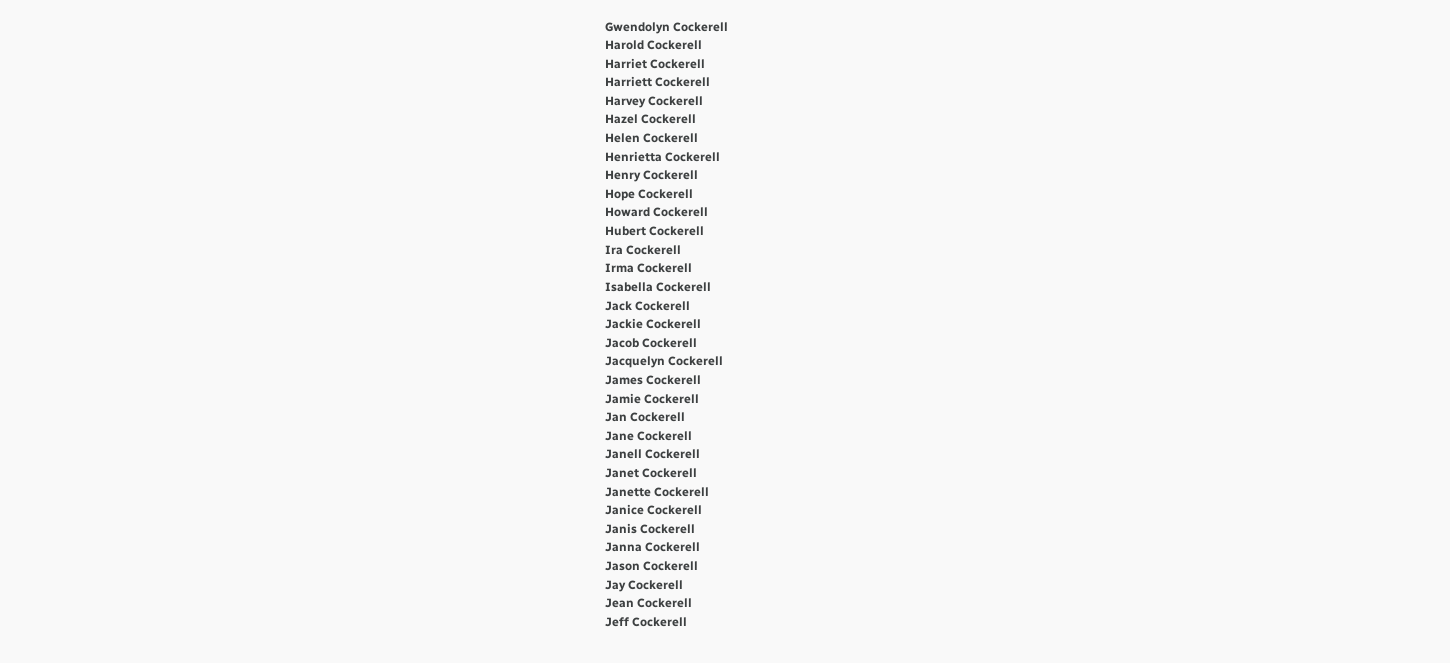Gwendolyn Cockerell
Harold Cockerell
Harriet Cockerell
Harriett Cockerell
Harvey Cockerell
Hazel Cockerell
Helen Cockerell
Henrietta Cockerell
Henry Cockerell
Hope Cockerell
Howard Cockerell
Hubert Cockerell
Ira Cockerell
Irma Cockerell
Isabella Cockerell
Jack Cockerell
Jackie Cockerell
Jacob Cockerell
Jacquelyn Cockerell
James Cockerell
Jamie Cockerell
Jan Cockerell
Jane Cockerell
Janell Cockerell
Janet Cockerell
Janette Cockerell
Janice Cockerell
Janis Cockerell
Janna Cockerell
Jason Cockerell
Jay Cockerell
Jean Cockerell
Jeff Cockerell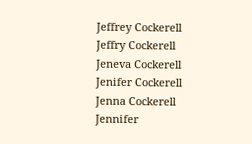Jeffrey Cockerell
Jeffry Cockerell
Jeneva Cockerell
Jenifer Cockerell
Jenna Cockerell
Jennifer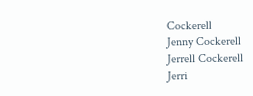Cockerell
Jenny Cockerell
Jerrell Cockerell
Jerri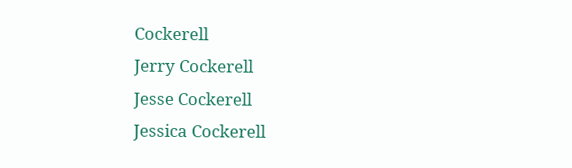Cockerell
Jerry Cockerell
Jesse Cockerell
Jessica Cockerell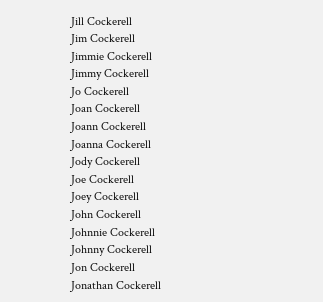Jill Cockerell
Jim Cockerell
Jimmie Cockerell
Jimmy Cockerell
Jo Cockerell
Joan Cockerell
Joann Cockerell
Joanna Cockerell
Jody Cockerell
Joe Cockerell
Joey Cockerell
John Cockerell
Johnnie Cockerell
Johnny Cockerell
Jon Cockerell
Jonathan Cockerell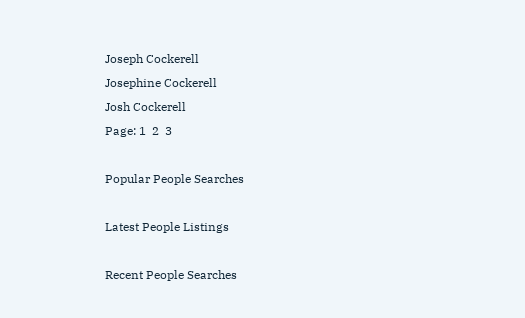Joseph Cockerell
Josephine Cockerell
Josh Cockerell
Page: 1  2  3

Popular People Searches

Latest People Listings

Recent People Searches